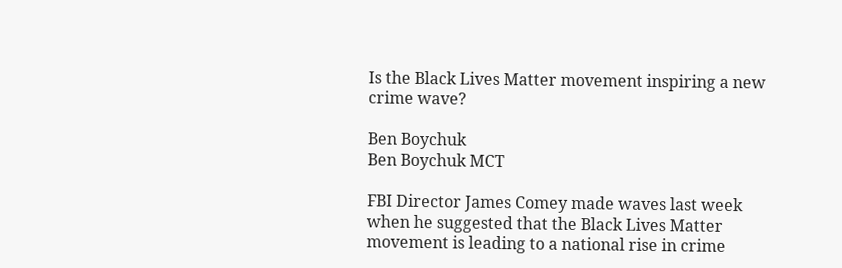Is the Black Lives Matter movement inspiring a new crime wave?

Ben Boychuk
Ben Boychuk MCT

FBI Director James Comey made waves last week when he suggested that the Black Lives Matter movement is leading to a national rise in crime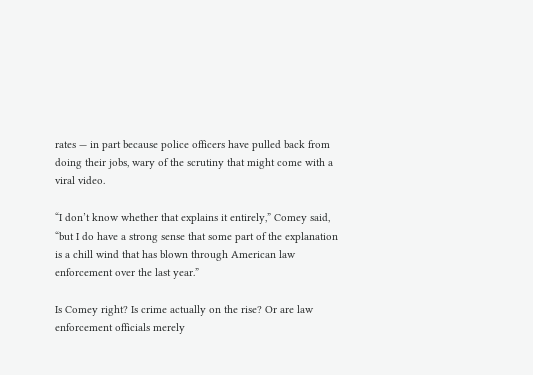rates — in part because police officers have pulled back from doing their jobs, wary of the scrutiny that might come with a viral video.

“I don’t know whether that explains it entirely,” Comey said, “but I do have a strong sense that some part of the explanation is a chill wind that has blown through American law enforcement over the last year.”

Is Comey right? Is crime actually on the rise? Or are law enforcement officials merely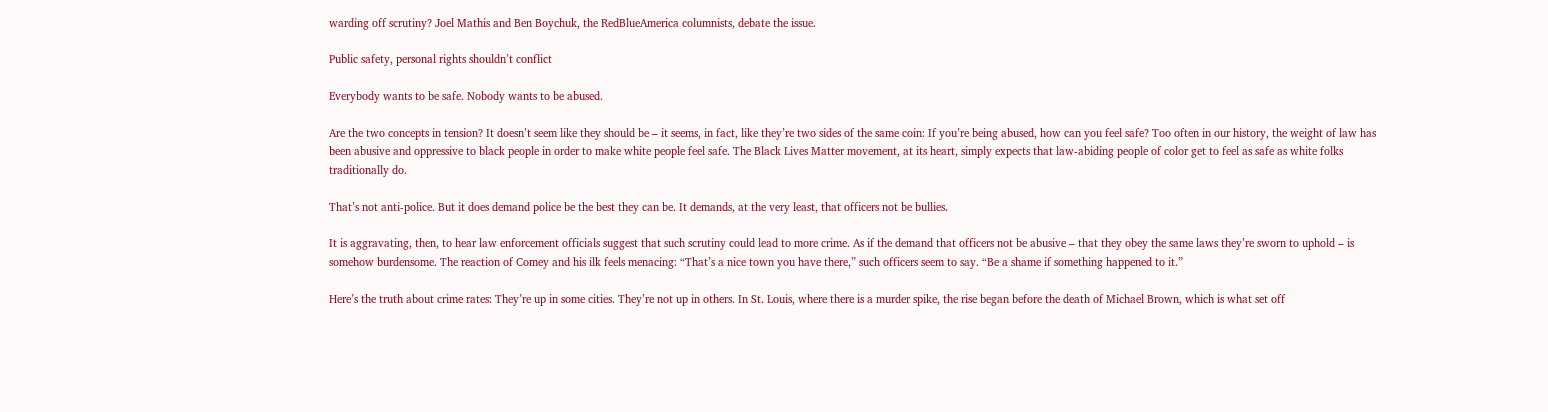warding off scrutiny? Joel Mathis and Ben Boychuk, the RedBlueAmerica columnists, debate the issue.

Public safety, personal rights shouldn’t conflict

Everybody wants to be safe. Nobody wants to be abused.

Are the two concepts in tension? It doesn’t seem like they should be – it seems, in fact, like they’re two sides of the same coin: If you’re being abused, how can you feel safe? Too often in our history, the weight of law has been abusive and oppressive to black people in order to make white people feel safe. The Black Lives Matter movement, at its heart, simply expects that law-abiding people of color get to feel as safe as white folks traditionally do.

That’s not anti-police. But it does demand police be the best they can be. It demands, at the very least, that officers not be bullies.

It is aggravating, then, to hear law enforcement officials suggest that such scrutiny could lead to more crime. As if the demand that officers not be abusive – that they obey the same laws they’re sworn to uphold – is somehow burdensome. The reaction of Comey and his ilk feels menacing: “That’s a nice town you have there,” such officers seem to say. “Be a shame if something happened to it.”

Here’s the truth about crime rates: They’re up in some cities. They’re not up in others. In St. Louis, where there is a murder spike, the rise began before the death of Michael Brown, which is what set off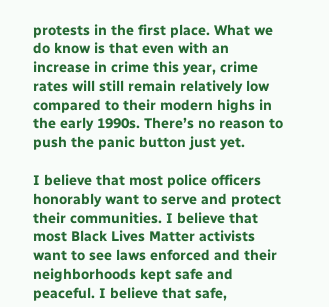protests in the first place. What we do know is that even with an increase in crime this year, crime rates will still remain relatively low compared to their modern highs in the early 1990s. There’s no reason to push the panic button just yet.

I believe that most police officers honorably want to serve and protect their communities. I believe that most Black Lives Matter activists want to see laws enforced and their neighborhoods kept safe and peaceful. I believe that safe,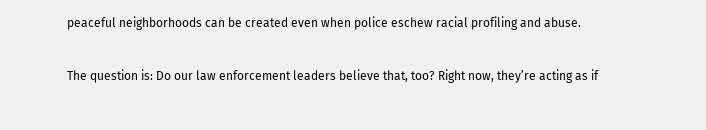peaceful neighborhoods can be created even when police eschew racial profiling and abuse.

The question is: Do our law enforcement leaders believe that, too? Right now, they’re acting as if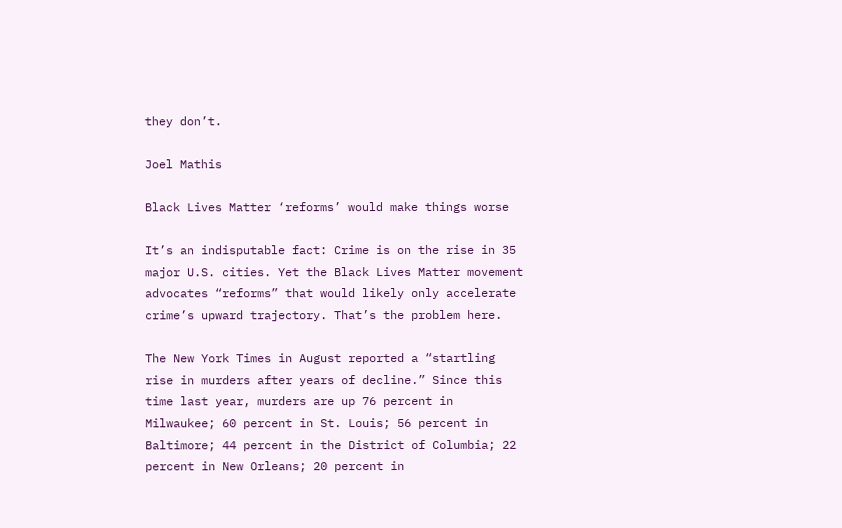they don’t.

Joel Mathis

Black Lives Matter ‘reforms’ would make things worse

It’s an indisputable fact: Crime is on the rise in 35 major U.S. cities. Yet the Black Lives Matter movement advocates “reforms” that would likely only accelerate crime’s upward trajectory. That’s the problem here.

The New York Times in August reported a “startling rise in murders after years of decline.” Since this time last year, murders are up 76 percent in Milwaukee; 60 percent in St. Louis; 56 percent in Baltimore; 44 percent in the District of Columbia; 22 percent in New Orleans; 20 percent in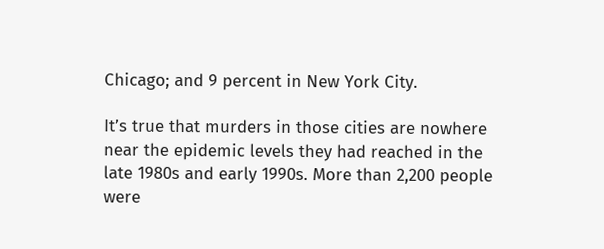Chicago; and 9 percent in New York City.

It’s true that murders in those cities are nowhere near the epidemic levels they had reached in the late 1980s and early 1990s. More than 2,200 people were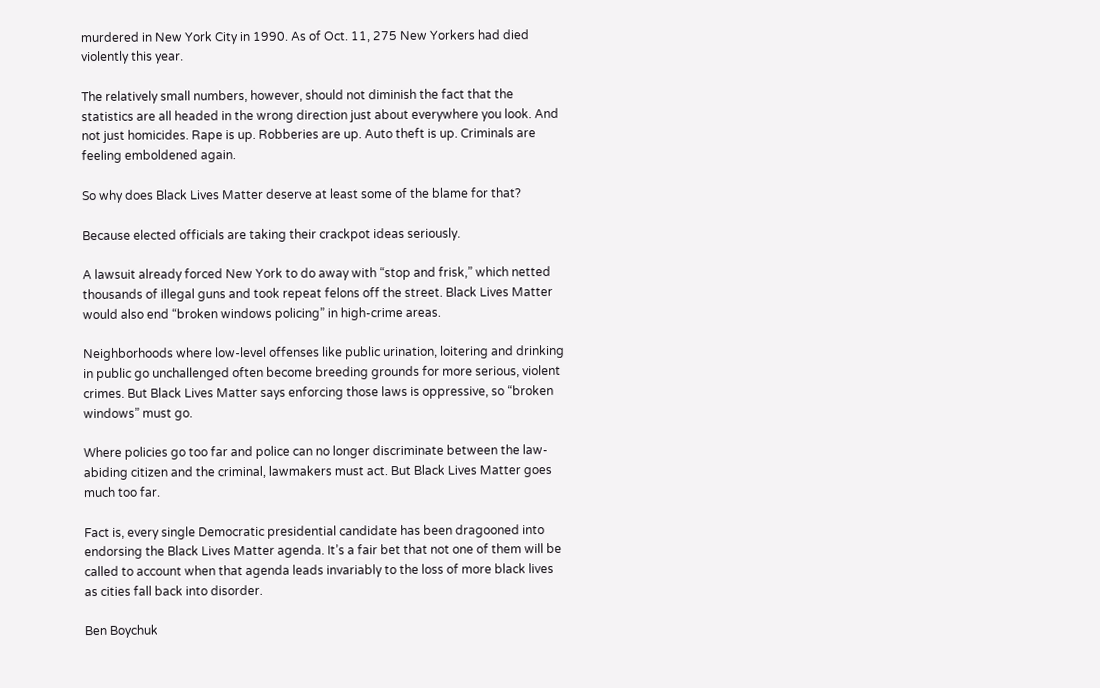murdered in New York City in 1990. As of Oct. 11, 275 New Yorkers had died violently this year.

The relatively small numbers, however, should not diminish the fact that the statistics are all headed in the wrong direction just about everywhere you look. And not just homicides. Rape is up. Robberies are up. Auto theft is up. Criminals are feeling emboldened again.

So why does Black Lives Matter deserve at least some of the blame for that?

Because elected officials are taking their crackpot ideas seriously.

A lawsuit already forced New York to do away with “stop and frisk,” which netted thousands of illegal guns and took repeat felons off the street. Black Lives Matter would also end “broken windows policing” in high-crime areas.

Neighborhoods where low-level offenses like public urination, loitering and drinking in public go unchallenged often become breeding grounds for more serious, violent crimes. But Black Lives Matter says enforcing those laws is oppressive, so “broken windows” must go.

Where policies go too far and police can no longer discriminate between the law-abiding citizen and the criminal, lawmakers must act. But Black Lives Matter goes much too far.

Fact is, every single Democratic presidential candidate has been dragooned into endorsing the Black Lives Matter agenda. It’s a fair bet that not one of them will be called to account when that agenda leads invariably to the loss of more black lives as cities fall back into disorder.

Ben Boychuk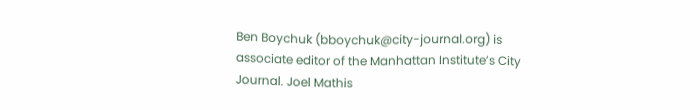Ben Boychuk (bboychuk@city-journal.org) is associate editor of the Manhattan Institute’s City Journal. Joel Mathis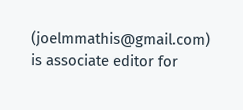(joelmmathis@gmail.com) is associate editor for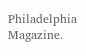Philadelphia Magazine.